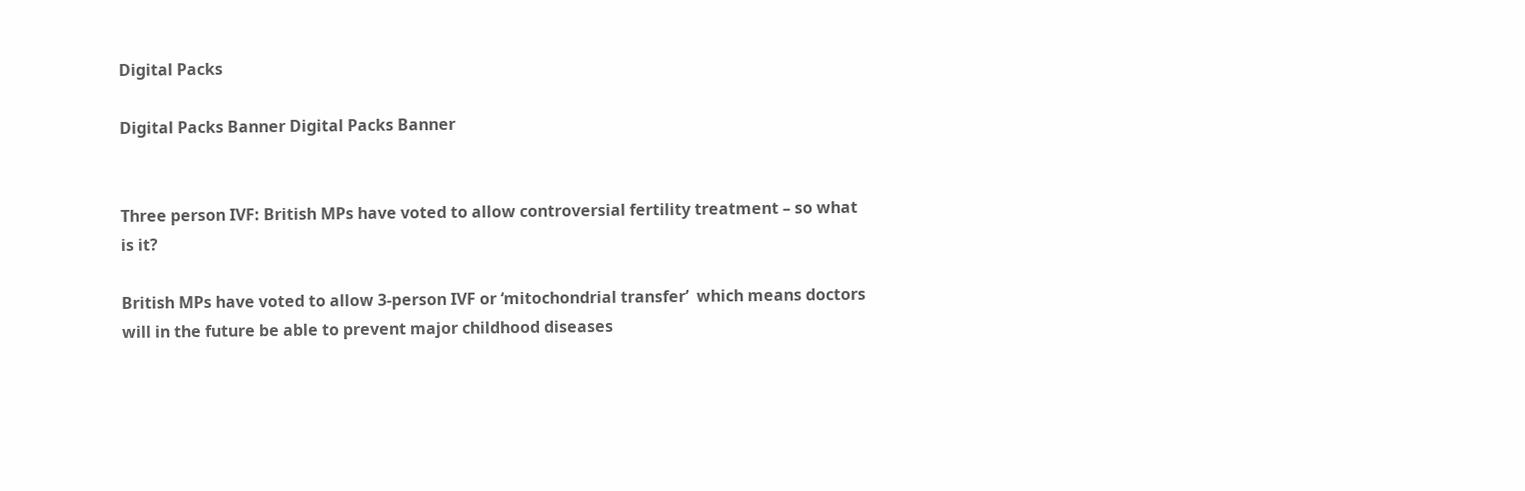Digital Packs

Digital Packs Banner Digital Packs Banner


Three person IVF: British MPs have voted to allow controversial fertility treatment – so what is it?

British MPs have voted to allow 3-person IVF or ‘mitochondrial transfer’  which means doctors will in the future be able to prevent major childhood diseases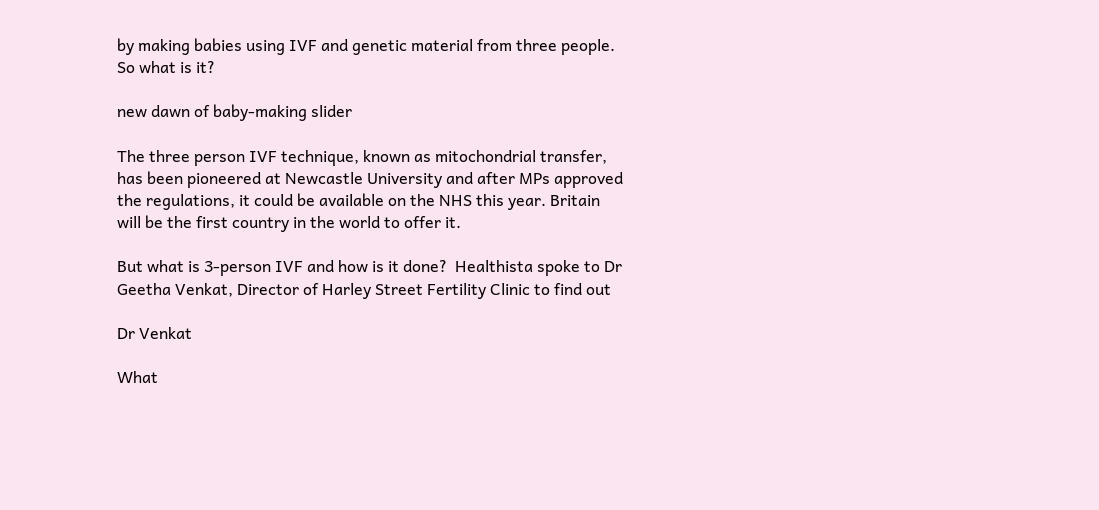by making babies using IVF and genetic material from three people. So what is it?

new dawn of baby-making slider

The three person IVF technique, known as mitochondrial transfer, has been pioneered at Newcastle University and after MPs approved the regulations, it could be available on the NHS this year. Britain will be the first country in the world to offer it.

But what is 3-person IVF and how is it done?  Healthista spoke to Dr Geetha Venkat, Director of Harley Street Fertility Clinic to find out

Dr Venkat

What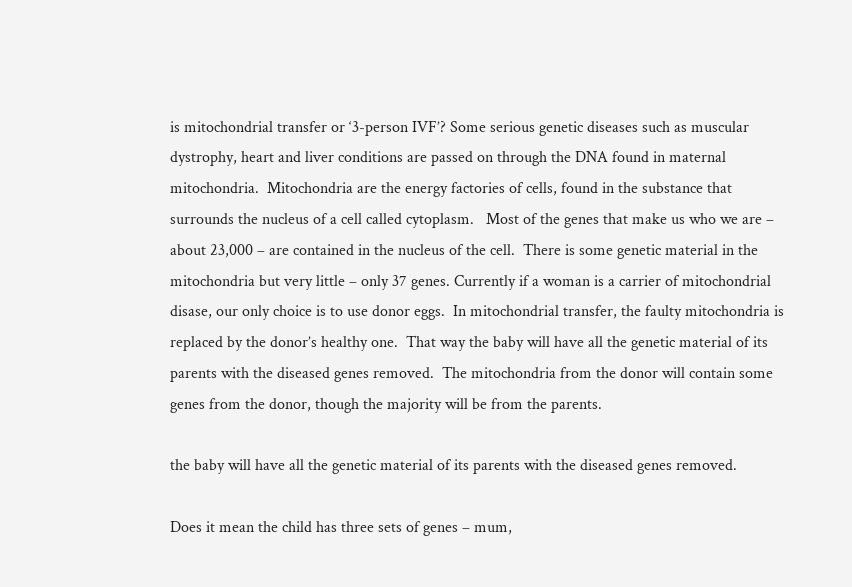is mitochondrial transfer or ‘3-person IVF’? Some serious genetic diseases such as muscular dystrophy, heart and liver conditions are passed on through the DNA found in maternal mitochondria.  Mitochondria are the energy factories of cells, found in the substance that surrounds the nucleus of a cell called cytoplasm.   Most of the genes that make us who we are – about 23,000 – are contained in the nucleus of the cell.  There is some genetic material in the mitochondria but very little – only 37 genes. Currently if a woman is a carrier of mitochondrial disase, our only choice is to use donor eggs.  In mitochondrial transfer, the faulty mitochondria is replaced by the donor’s healthy one.  That way the baby will have all the genetic material of its parents with the diseased genes removed.  The mitochondria from the donor will contain some genes from the donor, though the majority will be from the parents.

the baby will have all the genetic material of its parents with the diseased genes removed.

Does it mean the child has three sets of genes – mum,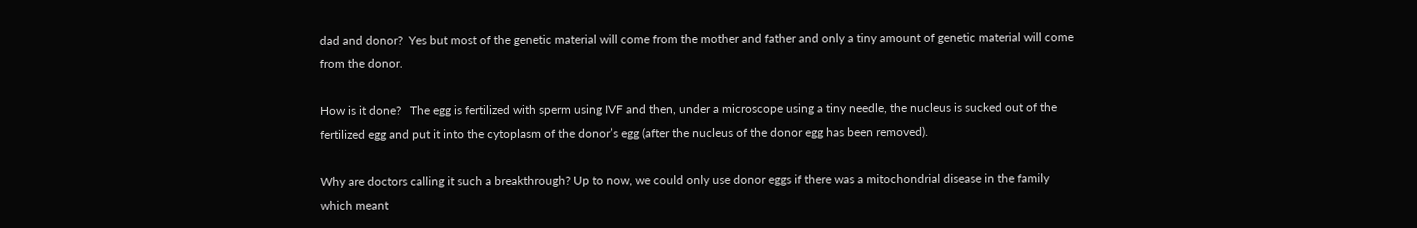dad and donor?  Yes but most of the genetic material will come from the mother and father and only a tiny amount of genetic material will come from the donor.

How is it done?   The egg is fertilized with sperm using IVF and then, under a microscope using a tiny needle, the nucleus is sucked out of the fertilized egg and put it into the cytoplasm of the donor’s egg (after the nucleus of the donor egg has been removed).

Why are doctors calling it such a breakthrough? Up to now, we could only use donor eggs if there was a mitochondrial disease in the family which meant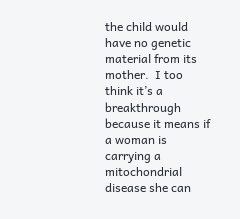the child would have no genetic material from its mother.  I too think it’s a breakthrough because it means if a woman is carrying a mitochondrial disease she can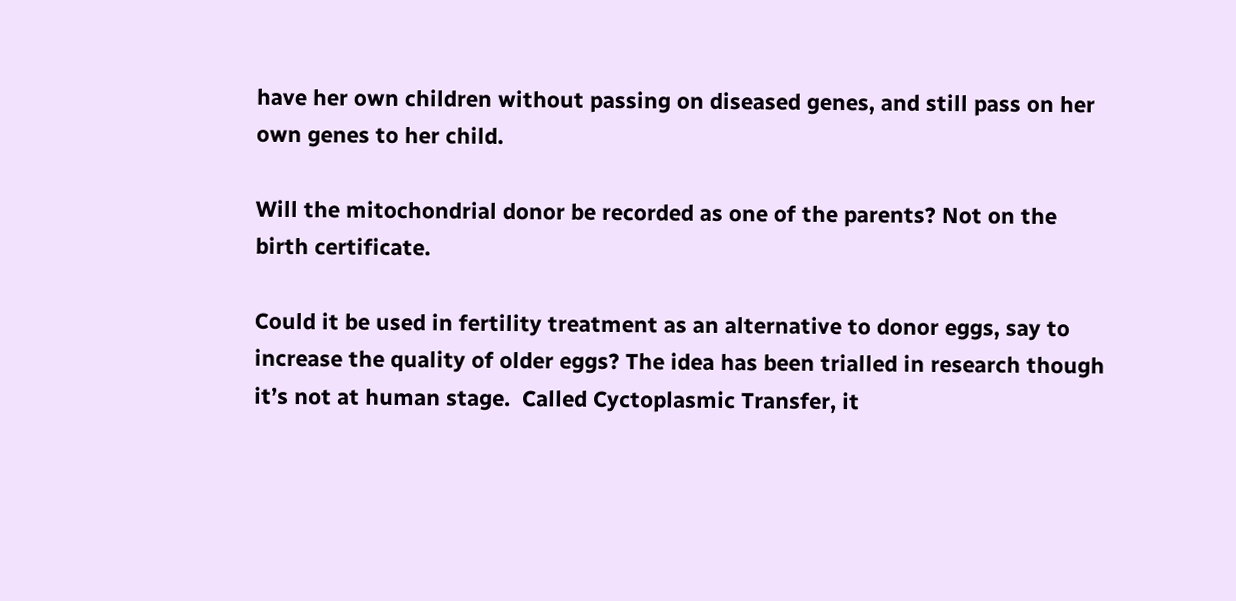have her own children without passing on diseased genes, and still pass on her own genes to her child.

Will the mitochondrial donor be recorded as one of the parents? Not on the birth certificate.

Could it be used in fertility treatment as an alternative to donor eggs, say to increase the quality of older eggs? The idea has been trialled in research though it’s not at human stage.  Called Cyctoplasmic Transfer, it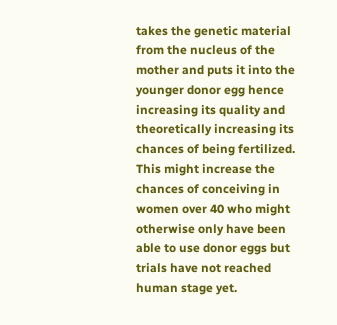takes the genetic material from the nucleus of the mother and puts it into the younger donor egg hence increasing its quality and theoretically increasing its chances of being fertilized.  This might increase the chances of conceiving in women over 40 who might otherwise only have been able to use donor eggs but trials have not reached human stage yet.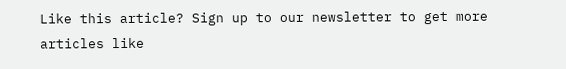Like this article? Sign up to our newsletter to get more articles like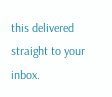this delivered straight to your inbox.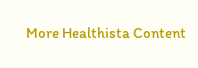More Healthista Content